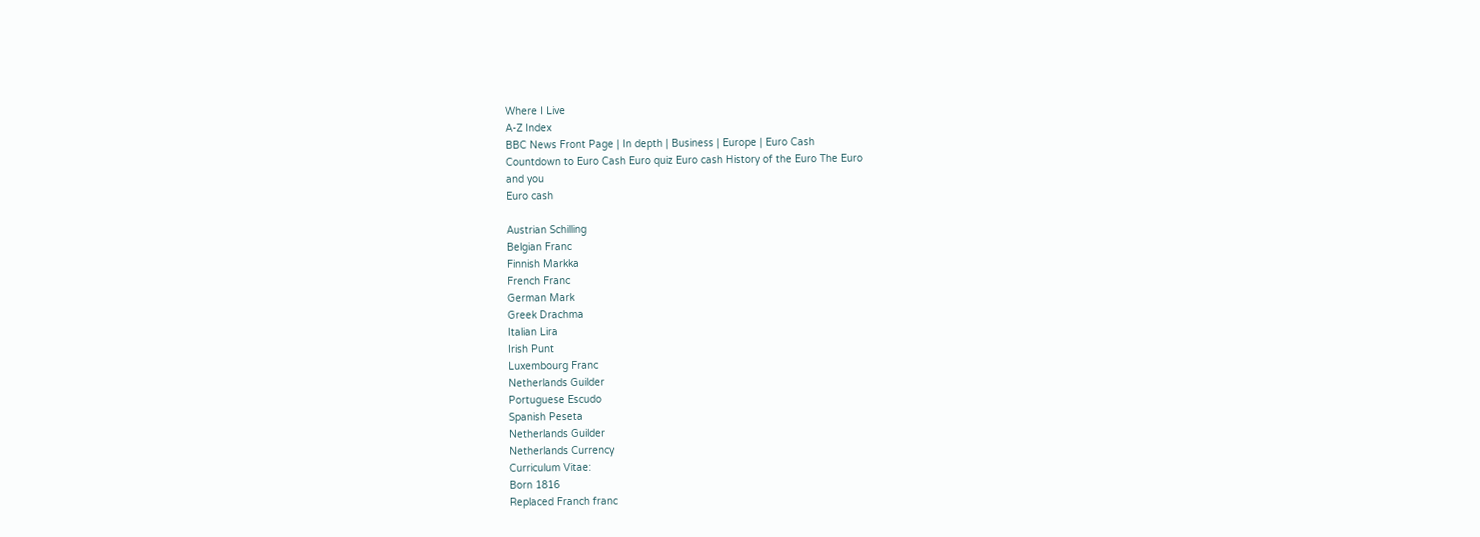Where I Live
A-Z Index
BBC News Front Page | In depth | Business | Europe | Euro Cash
Countdown to Euro Cash Euro quiz Euro cash History of the Euro The Euro
and you
Euro cash

Austrian Schilling
Belgian Franc
Finnish Markka
French Franc
German Mark
Greek Drachma
Italian Lira
Irish Punt
Luxembourg Franc
Netherlands Guilder
Portuguese Escudo
Spanish Peseta
Netherlands Guilder
Netherlands Currency
Curriculum Vitae:
Born 1816
Replaced Franch franc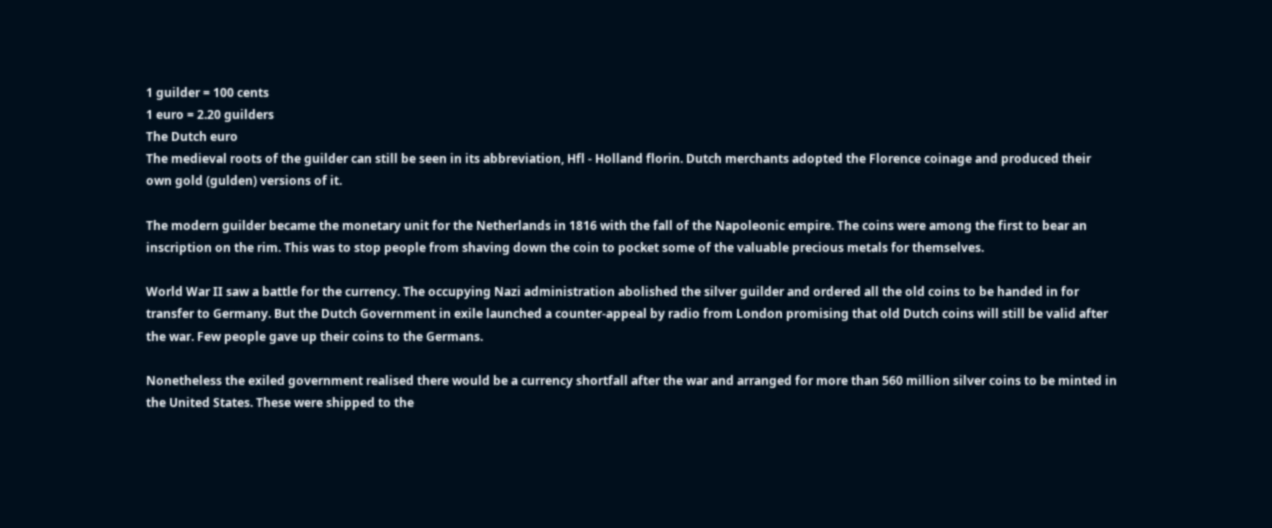1 guilder = 100 cents
1 euro = 2.20 guilders
The Dutch euro
The medieval roots of the guilder can still be seen in its abbreviation, Hfl - Holland florin. Dutch merchants adopted the Florence coinage and produced their own gold (gulden) versions of it.

The modern guilder became the monetary unit for the Netherlands in 1816 with the fall of the Napoleonic empire. The coins were among the first to bear an inscription on the rim. This was to stop people from shaving down the coin to pocket some of the valuable precious metals for themselves.

World War II saw a battle for the currency. The occupying Nazi administration abolished the silver guilder and ordered all the old coins to be handed in for transfer to Germany. But the Dutch Government in exile launched a counter-appeal by radio from London promising that old Dutch coins will still be valid after the war. Few people gave up their coins to the Germans.

Nonetheless the exiled government realised there would be a currency shortfall after the war and arranged for more than 560 million silver coins to be minted in the United States. These were shipped to the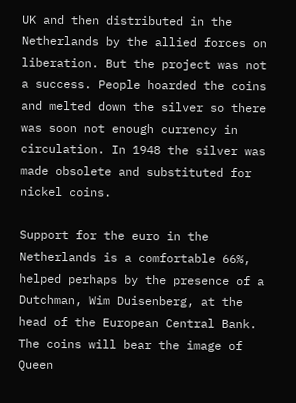UK and then distributed in the Netherlands by the allied forces on liberation. But the project was not a success. People hoarded the coins and melted down the silver so there was soon not enough currency in circulation. In 1948 the silver was made obsolete and substituted for nickel coins.

Support for the euro in the Netherlands is a comfortable 66%, helped perhaps by the presence of a Dutchman, Wim Duisenberg, at the head of the European Central Bank. The coins will bear the image of Queen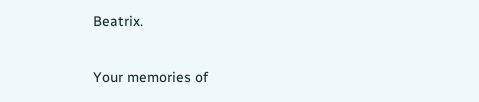Beatrix.

Your memories of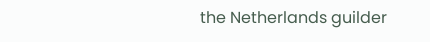the Netherlands guilder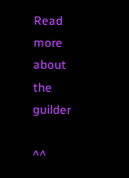Read more about the guilder

^^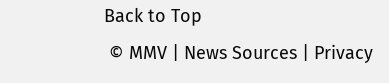Back to Top
 © MMV | News Sources | Privacy